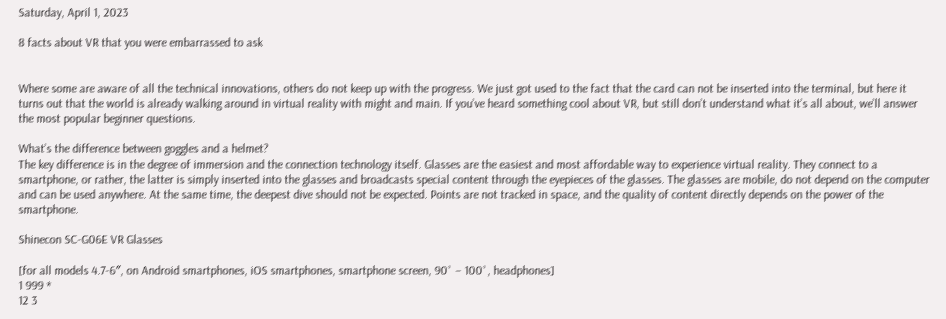Saturday, April 1, 2023

8 facts about VR that you were embarrassed to ask


Where some are aware of all the technical innovations, others do not keep up with the progress. We just got used to the fact that the card can not be inserted into the terminal, but here it turns out that the world is already walking around in virtual reality with might and main. If you’ve heard something cool about VR, but still don’t understand what it’s all about, we’ll answer the most popular beginner questions.

What’s the difference between goggles and a helmet?
The key difference is in the degree of immersion and the connection technology itself. Glasses are the easiest and most affordable way to experience virtual reality. They connect to a smartphone, or rather, the latter is simply inserted into the glasses and broadcasts special content through the eyepieces of the glasses. The glasses are mobile, do not depend on the computer and can be used anywhere. At the same time, the deepest dive should not be expected. Points are not tracked in space, and the quality of content directly depends on the power of the smartphone.

Shinecon SC-G06E VR Glasses

[for all models 4.7-6″, on Android smartphones, iOS smartphones, smartphone screen, 90˚ – 100˚, headphones]
1 999 *
12 3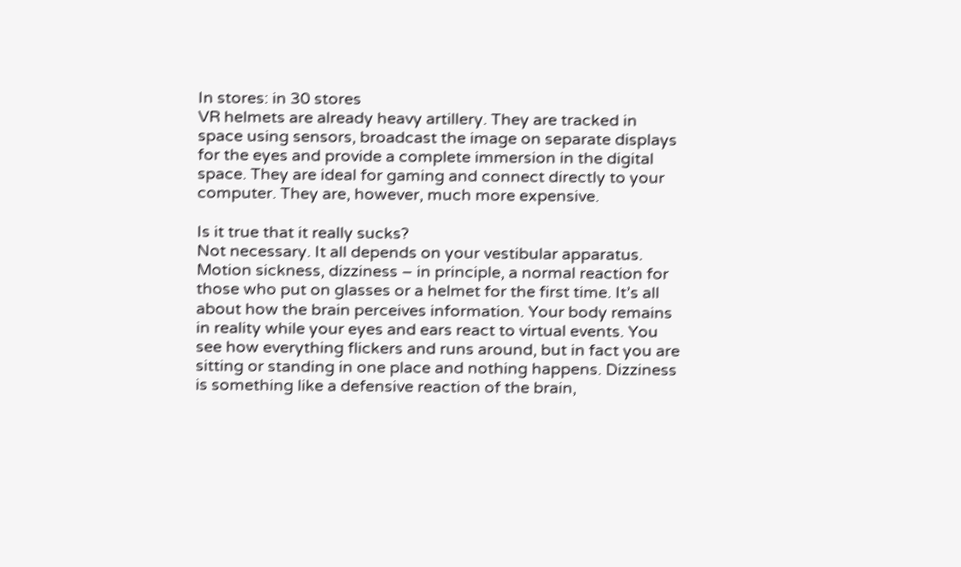In stores: in 30 stores
VR helmets are already heavy artillery. They are tracked in space using sensors, broadcast the image on separate displays for the eyes and provide a complete immersion in the digital space. They are ideal for gaming and connect directly to your computer. They are, however, much more expensive.

Is it true that it really sucks?
Not necessary. It all depends on your vestibular apparatus. Motion sickness, dizziness – in principle, a normal reaction for those who put on glasses or a helmet for the first time. It’s all about how the brain perceives information. Your body remains in reality while your eyes and ears react to virtual events. You see how everything flickers and runs around, but in fact you are sitting or standing in one place and nothing happens. Dizziness is something like a defensive reaction of the brain,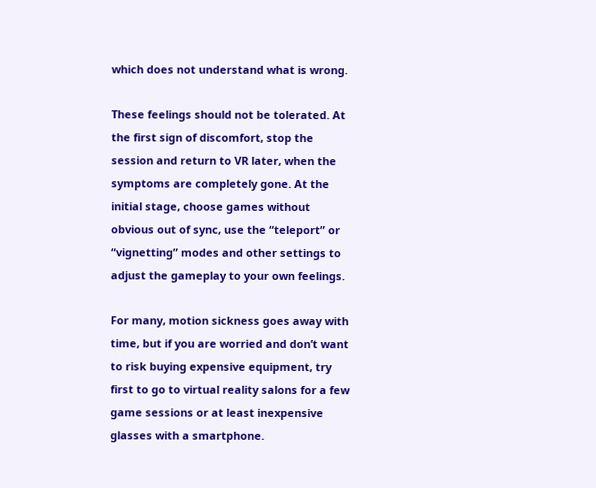which does not understand what is wrong.

These feelings should not be tolerated. At the first sign of discomfort, stop the session and return to VR later, when the symptoms are completely gone. At the initial stage, choose games without obvious out of sync, use the “teleport” or “vignetting” modes and other settings to adjust the gameplay to your own feelings.

For many, motion sickness goes away with time, but if you are worried and don’t want to risk buying expensive equipment, try first to go to virtual reality salons for a few game sessions or at least inexpensive glasses with a smartphone.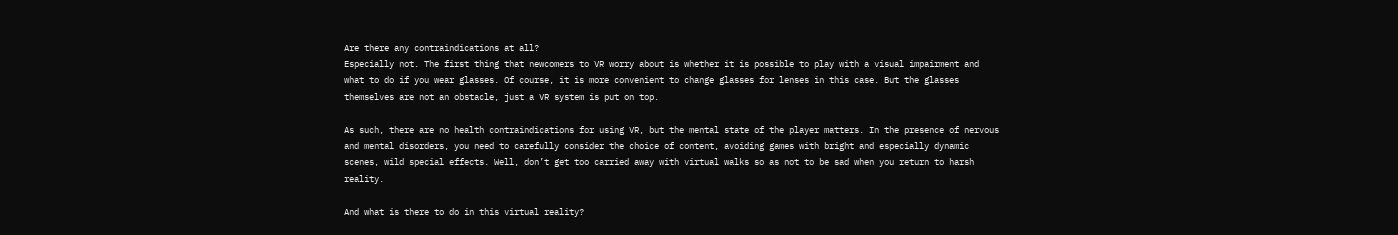Are there any contraindications at all?
Especially not. The first thing that newcomers to VR worry about is whether it is possible to play with a visual impairment and what to do if you wear glasses. Of course, it is more convenient to change glasses for lenses in this case. But the glasses themselves are not an obstacle, just a VR system is put on top.

As such, there are no health contraindications for using VR, but the mental state of the player matters. In the presence of nervous and mental disorders, you need to carefully consider the choice of content, avoiding games with bright and especially dynamic scenes, wild special effects. Well, don’t get too carried away with virtual walks so as not to be sad when you return to harsh reality.

And what is there to do in this virtual reality?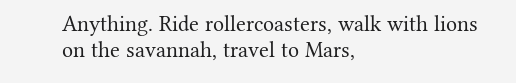Anything. Ride rollercoasters, walk with lions on the savannah, travel to Mars,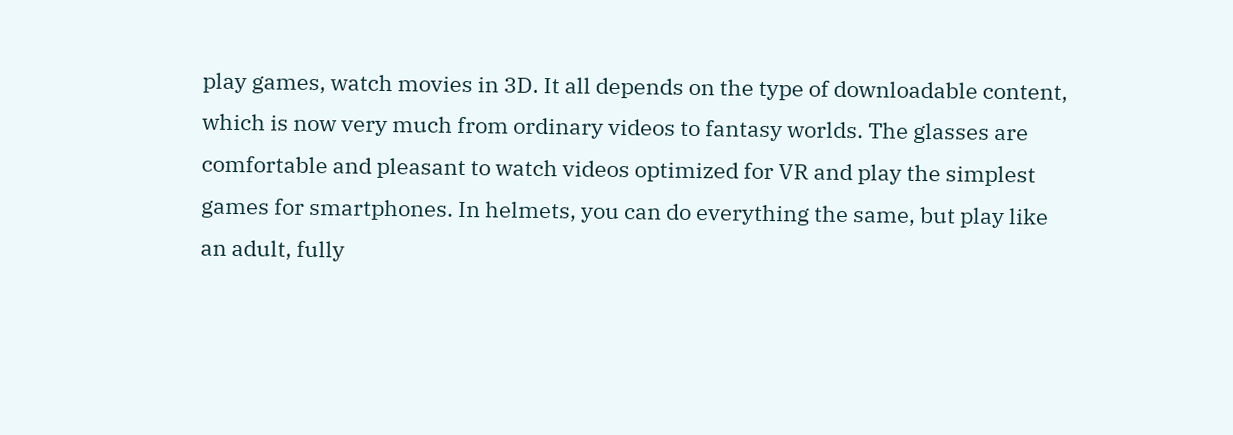play games, watch movies in 3D. It all depends on the type of downloadable content, which is now very much from ordinary videos to fantasy worlds. The glasses are comfortable and pleasant to watch videos optimized for VR and play the simplest games for smartphones. In helmets, you can do everything the same, but play like an adult, fully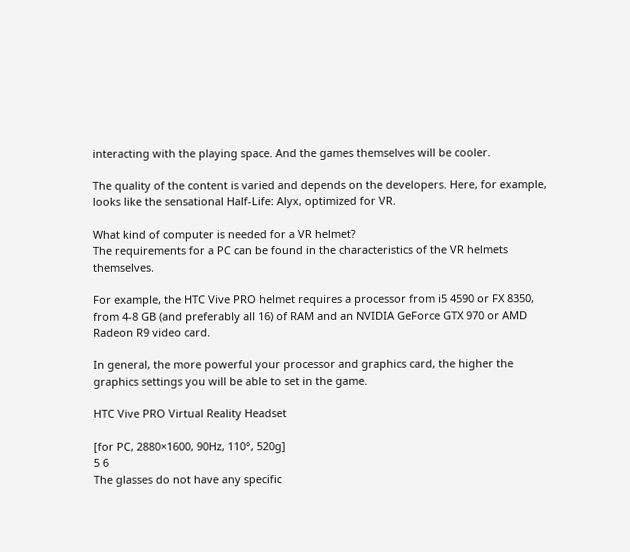interacting with the playing space. And the games themselves will be cooler.

The quality of the content is varied and depends on the developers. Here, for example, looks like the sensational Half-Life: Alyx, optimized for VR.

What kind of computer is needed for a VR helmet?
The requirements for a PC can be found in the characteristics of the VR helmets themselves.

For example, the HTC Vive PRO helmet requires a processor from i5 4590 or FX 8350, from 4-8 GB (and preferably all 16) of RAM and an NVIDIA GeForce GTX 970 or AMD Radeon R9 video card.

In general, the more powerful your processor and graphics card, the higher the graphics settings you will be able to set in the game.

HTC Vive PRO Virtual Reality Headset

[for PC, 2880×1600, 90Hz, 110°, 520g]
5 6
The glasses do not have any specific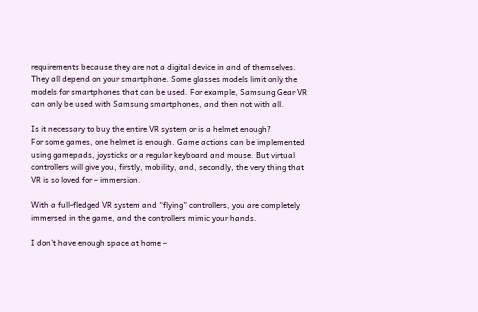requirements because they are not a digital device in and of themselves. They all depend on your smartphone. Some glasses models limit only the models for smartphones that can be used. For example, Samsung Gear VR can only be used with Samsung smartphones, and then not with all.

Is it necessary to buy the entire VR system or is a helmet enough?
For some games, one helmet is enough. Game actions can be implemented using gamepads, joysticks or a regular keyboard and mouse. But virtual controllers will give you, firstly, mobility, and, secondly, the very thing that VR is so loved for – immersion.

With a full-fledged VR system and “flying” controllers, you are completely immersed in the game, and the controllers mimic your hands.

I don’t have enough space at home –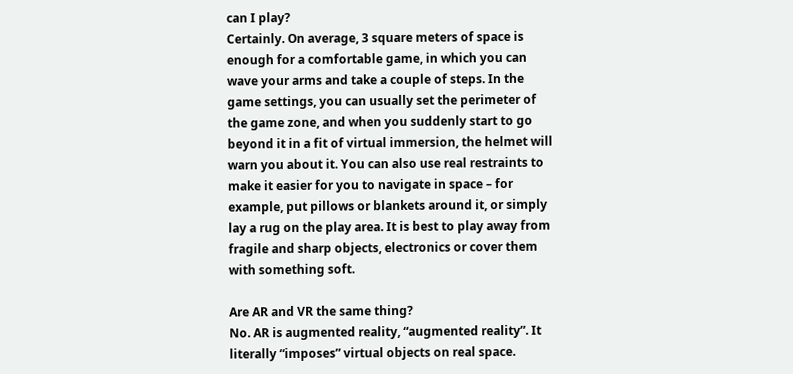can I play?
Certainly. On average, 3 square meters of space is enough for a comfortable game, in which you can wave your arms and take a couple of steps. In the game settings, you can usually set the perimeter of the game zone, and when you suddenly start to go beyond it in a fit of virtual immersion, the helmet will warn you about it. You can also use real restraints to make it easier for you to navigate in space – for example, put pillows or blankets around it, or simply lay a rug on the play area. It is best to play away from fragile and sharp objects, electronics or cover them with something soft.

Are AR and VR the same thing?
No. AR is augmented reality, “augmented reality”. It literally “imposes” virtual objects on real space.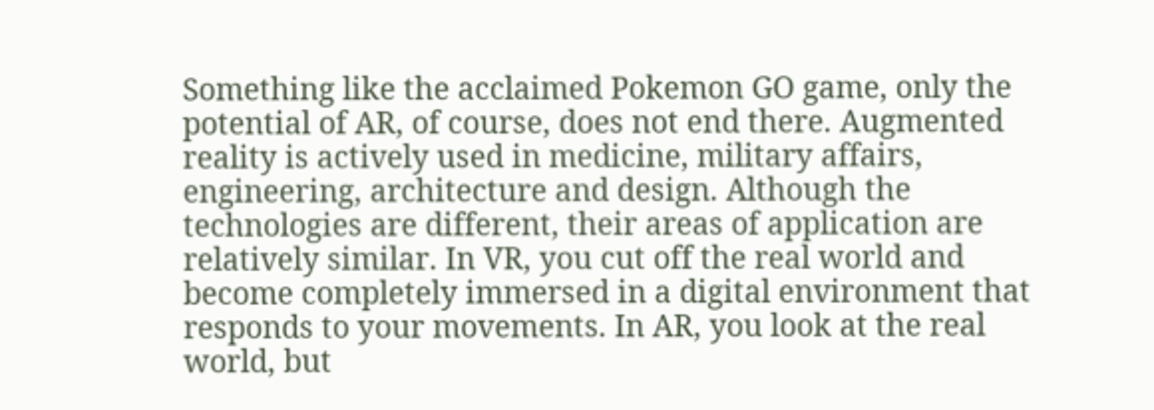Something like the acclaimed Pokemon GO game, only the potential of AR, of course, does not end there. Augmented reality is actively used in medicine, military affairs, engineering, architecture and design. Although the technologies are different, their areas of application are relatively similar. In VR, you cut off the real world and become completely immersed in a digital environment that responds to your movements. In AR, you look at the real world, but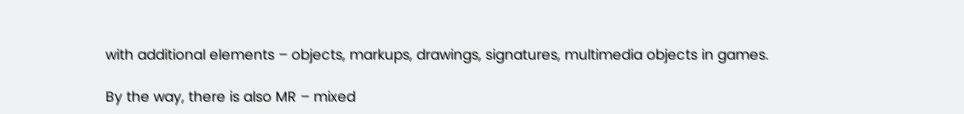with additional elements – objects, markups, drawings, signatures, multimedia objects in games.

By the way, there is also MR – mixed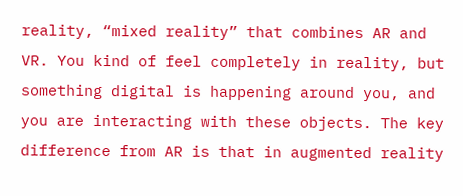reality, “mixed reality” that combines AR and VR. You kind of feel completely in reality, but something digital is happening around you, and you are interacting with these objects. The key difference from AR is that in augmented reality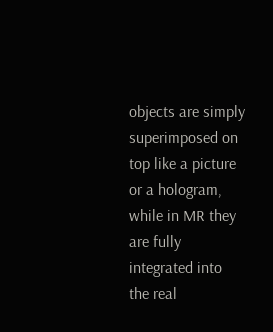objects are simply superimposed on top like a picture or a hologram, while in MR they are fully integrated into the real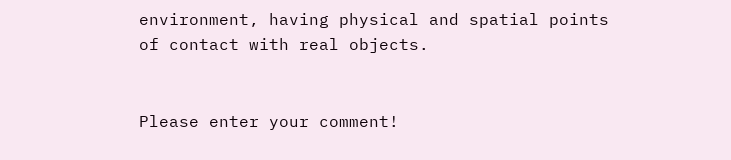environment, having physical and spatial points of contact with real objects.


Please enter your comment!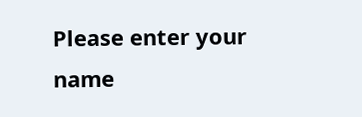Please enter your name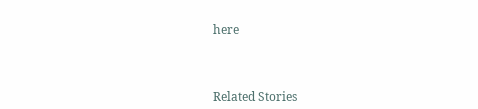here



Related Stories